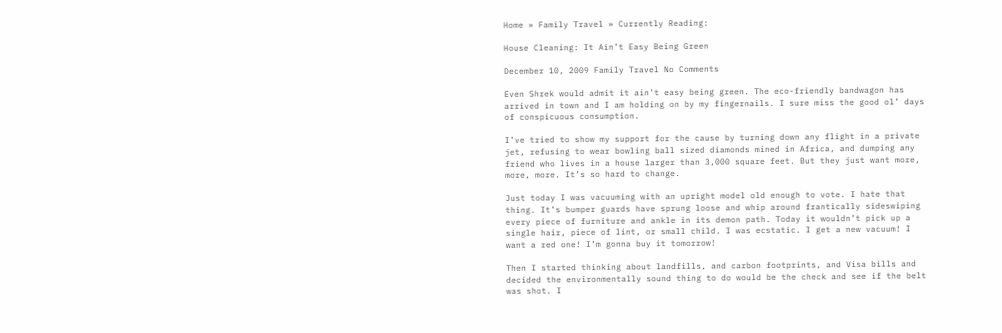Home » Family Travel » Currently Reading:

House Cleaning: It Ain’t Easy Being Green

December 10, 2009 Family Travel No Comments

Even Shrek would admit it ain’t easy being green. The eco-friendly bandwagon has arrived in town and I am holding on by my fingernails. I sure miss the good ol’ days of conspicuous consumption.

I’ve tried to show my support for the cause by turning down any flight in a private jet, refusing to wear bowling ball sized diamonds mined in Africa, and dumping any friend who lives in a house larger than 3,000 square feet. But they just want more, more, more. It’s so hard to change.

Just today I was vacuuming with an upright model old enough to vote. I hate that thing. It’s bumper guards have sprung loose and whip around frantically sideswiping every piece of furniture and ankle in its demon path. Today it wouldn’t pick up a single hair, piece of lint, or small child. I was ecstatic. I get a new vacuum! I want a red one! I’m gonna buy it tomorrow!

Then I started thinking about landfills, and carbon footprints, and Visa bills and decided the environmentally sound thing to do would be the check and see if the belt was shot. I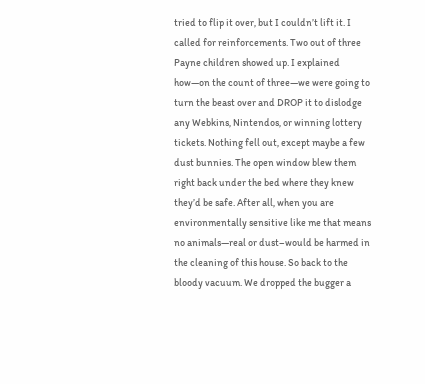tried to flip it over, but I couldn’t lift it. I called for reinforcements. Two out of three Payne children showed up. I explained how—on the count of three—we were going to turn the beast over and DROP it to dislodge any Webkins, Nintendos, or winning lottery tickets. Nothing fell out, except maybe a few dust bunnies. The open window blew them right back under the bed where they knew they’d be safe. After all, when you are environmentally sensitive like me that means no animals—real or dust–would be harmed in the cleaning of this house. So back to the bloody vacuum. We dropped the bugger a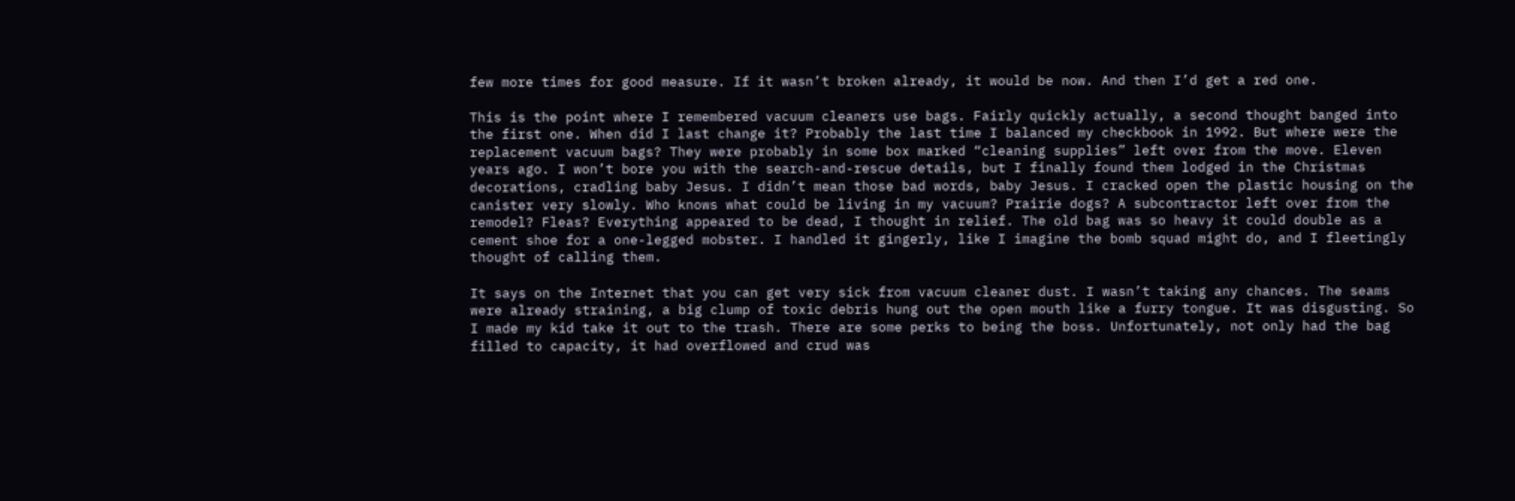few more times for good measure. If it wasn’t broken already, it would be now. And then I’d get a red one.

This is the point where I remembered vacuum cleaners use bags. Fairly quickly actually, a second thought banged into the first one. When did I last change it? Probably the last time I balanced my checkbook in 1992. But where were the replacement vacuum bags? They were probably in some box marked “cleaning supplies” left over from the move. Eleven years ago. I won’t bore you with the search-and-rescue details, but I finally found them lodged in the Christmas decorations, cradling baby Jesus. I didn’t mean those bad words, baby Jesus. I cracked open the plastic housing on the canister very slowly. Who knows what could be living in my vacuum? Prairie dogs? A subcontractor left over from the remodel? Fleas? Everything appeared to be dead, I thought in relief. The old bag was so heavy it could double as a cement shoe for a one-legged mobster. I handled it gingerly, like I imagine the bomb squad might do, and I fleetingly thought of calling them.

It says on the Internet that you can get very sick from vacuum cleaner dust. I wasn’t taking any chances. The seams were already straining, a big clump of toxic debris hung out the open mouth like a furry tongue. It was disgusting. So I made my kid take it out to the trash. There are some perks to being the boss. Unfortunately, not only had the bag filled to capacity, it had overflowed and crud was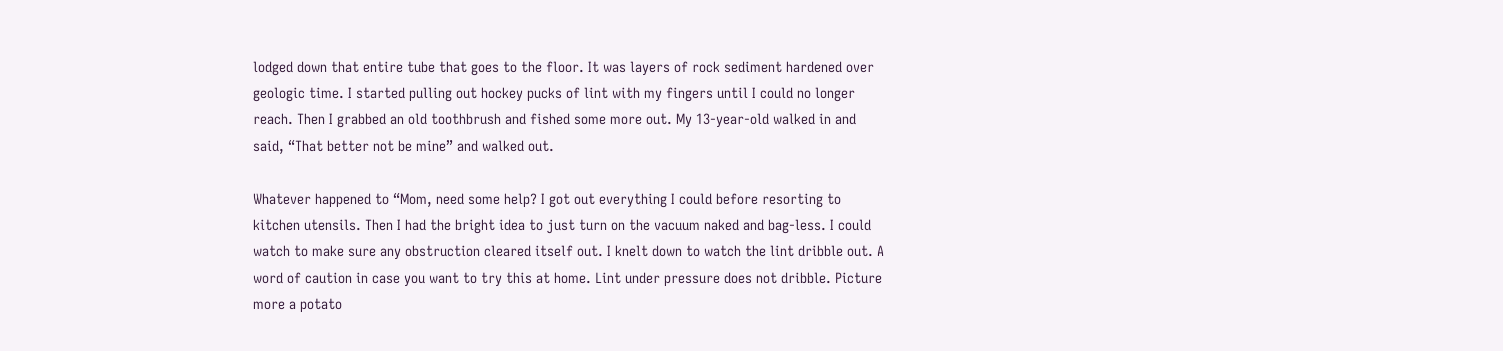lodged down that entire tube that goes to the floor. It was layers of rock sediment hardened over geologic time. I started pulling out hockey pucks of lint with my fingers until I could no longer reach. Then I grabbed an old toothbrush and fished some more out. My 13-year-old walked in and said, “That better not be mine” and walked out.

Whatever happened to “Mom, need some help? I got out everything I could before resorting to kitchen utensils. Then I had the bright idea to just turn on the vacuum naked and bag-less. I could watch to make sure any obstruction cleared itself out. I knelt down to watch the lint dribble out. A word of caution in case you want to try this at home. Lint under pressure does not dribble. Picture more a potato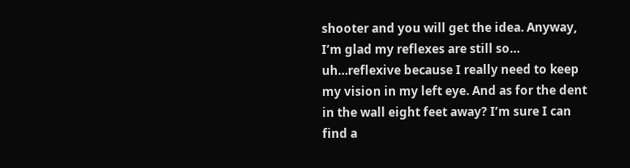shooter and you will get the idea. Anyway, I’m glad my reflexes are still so… uh…reflexive because I really need to keep my vision in my left eye. And as for the dent in the wall eight feet away? I’m sure I can find a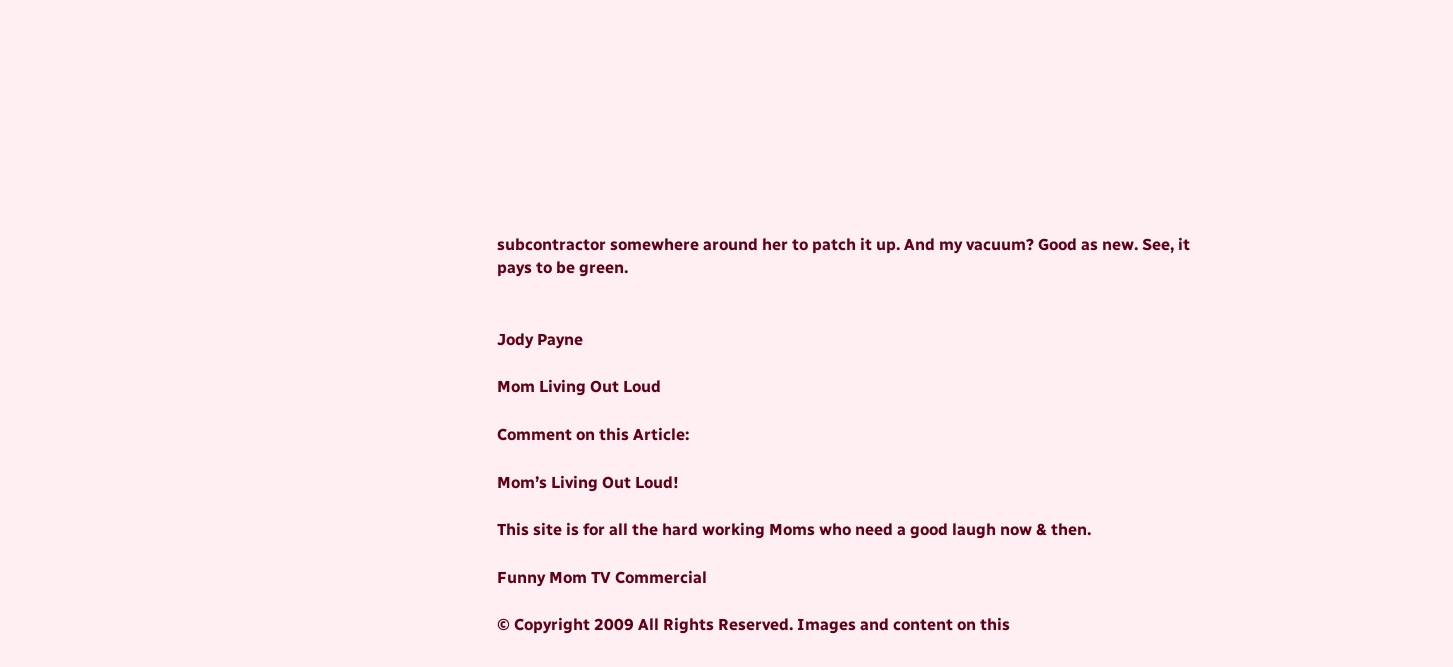subcontractor somewhere around her to patch it up. And my vacuum? Good as new. See, it pays to be green.


Jody Payne

Mom Living Out Loud

Comment on this Article:

Mom’s Living Out Loud!

This site is for all the hard working Moms who need a good laugh now & then.

Funny Mom TV Commercial

© Copyright 2009 All Rights Reserved. Images and content on this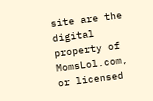site are the digital property of MomsLol.com, or licensed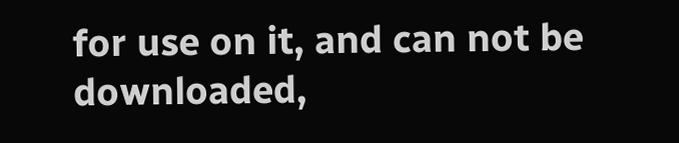for use on it, and can not be downloaded,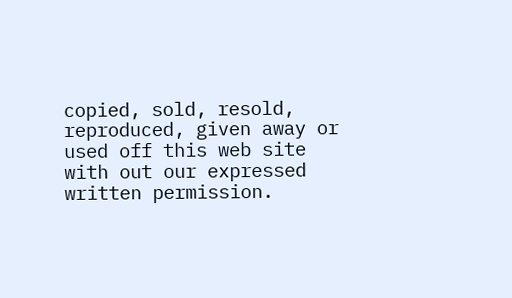copied, sold, resold, reproduced, given away or used off this web site with out our expressed written permission.